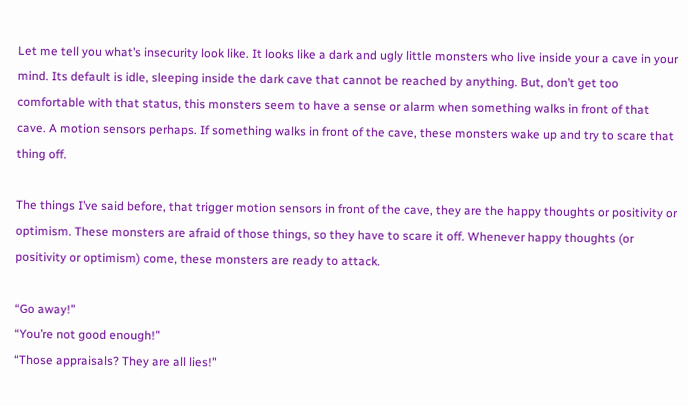Let me tell you what’s insecurity look like. It looks like a dark and ugly little monsters who live inside your a cave in your mind. Its default is idle, sleeping inside the dark cave that cannot be reached by anything. But, don’t get too comfortable with that status, this monsters seem to have a sense or alarm when something walks in front of that cave. A motion sensors perhaps. If something walks in front of the cave, these monsters wake up and try to scare that thing off.

The things I’ve said before, that trigger motion sensors in front of the cave, they are the happy thoughts or positivity or optimism. These monsters are afraid of those things, so they have to scare it off. Whenever happy thoughts (or positivity or optimism) come, these monsters are ready to attack.

“Go away!”
“You’re not good enough!”
“Those appraisals? They are all lies!”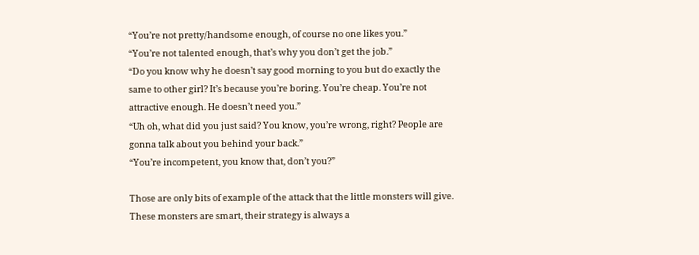“You’re not pretty/handsome enough, of course no one likes you.”
“You’re not talented enough, that’s why you don’t get the job.”
“Do you know why he doesn’t say good morning to you but do exactly the same to other girl? It’s because you’re boring. You’re cheap. You’re not attractive enough. He doesn’t need you.”
“Uh oh, what did you just said? You know, you’re wrong, right? People are gonna talk about you behind your back.”
“You’re incompetent, you know that, don’t you?”

Those are only bits of example of the attack that the little monsters will give. These monsters are smart, their strategy is always a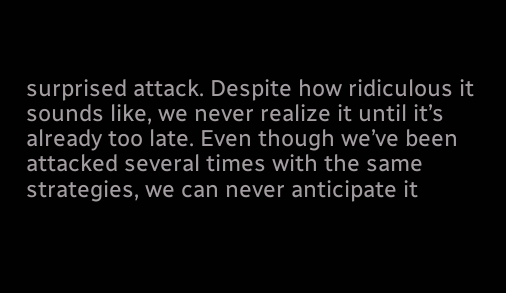surprised attack. Despite how ridiculous it sounds like, we never realize it until it’s already too late. Even though we’ve been attacked several times with the same strategies, we can never anticipate it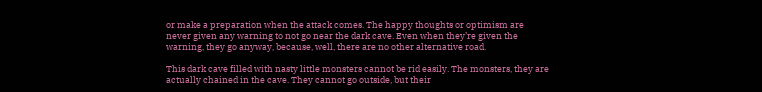or make a preparation when the attack comes. The happy thoughts or optimism are never given any warning to not go near the dark cave. Even when they’re given the warning, they go anyway, because, well, there are no other alternative road.

This dark cave filled with nasty little monsters cannot be rid easily. The monsters, they are actually chained in the cave. They cannot go outside, but their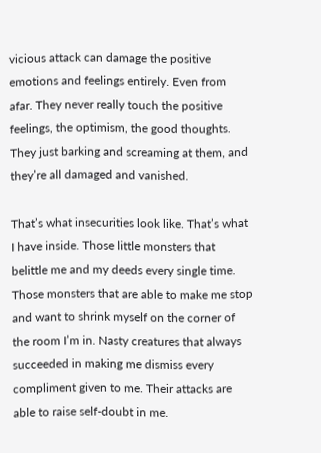vicious attack can damage the positive emotions and feelings entirely. Even from afar. They never really touch the positive feelings, the optimism, the good thoughts. They just barking and screaming at them, and they’re all damaged and vanished.

That’s what insecurities look like. That’s what I have inside. Those little monsters that belittle me and my deeds every single time. Those monsters that are able to make me stop and want to shrink myself on the corner of the room I’m in. Nasty creatures that always succeeded in making me dismiss every compliment given to me. Their attacks are able to raise self-doubt in me.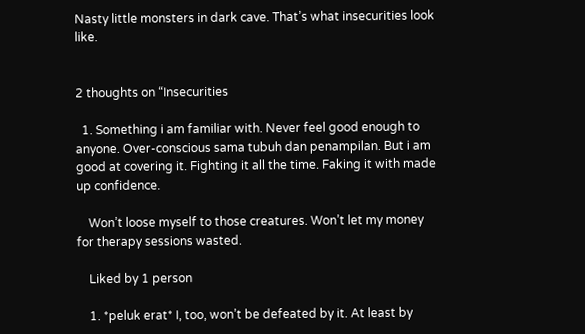Nasty little monsters in dark cave. That’s what insecurities look like.


2 thoughts on “Insecurities

  1. Something i am familiar with. Never feel good enough to anyone. Over-conscious sama tubuh dan penampilan. But i am good at covering it. Fighting it all the time. Faking it with made up confidence.

    Won’t loose myself to those creatures. Won’t let my money for therapy sessions wasted.

    Liked by 1 person

    1. *peluk erat* I, too, won’t be defeated by it. At least by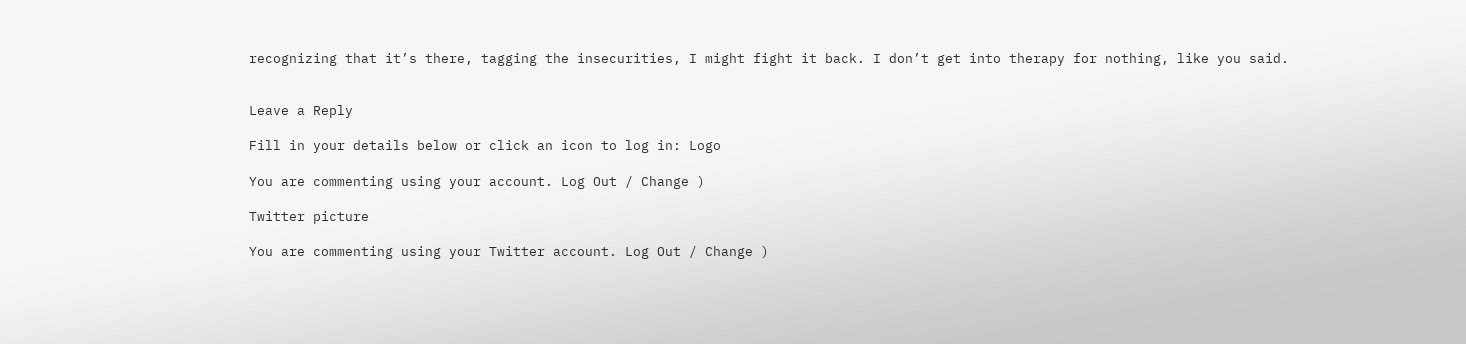recognizing that it’s there, tagging the insecurities, I might fight it back. I don’t get into therapy for nothing, like you said.


Leave a Reply

Fill in your details below or click an icon to log in: Logo

You are commenting using your account. Log Out / Change )

Twitter picture

You are commenting using your Twitter account. Log Out / Change )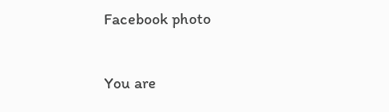Facebook photo

You are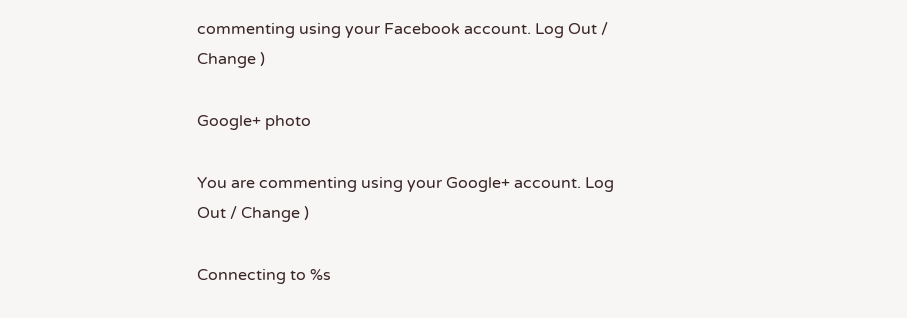commenting using your Facebook account. Log Out / Change )

Google+ photo

You are commenting using your Google+ account. Log Out / Change )

Connecting to %s